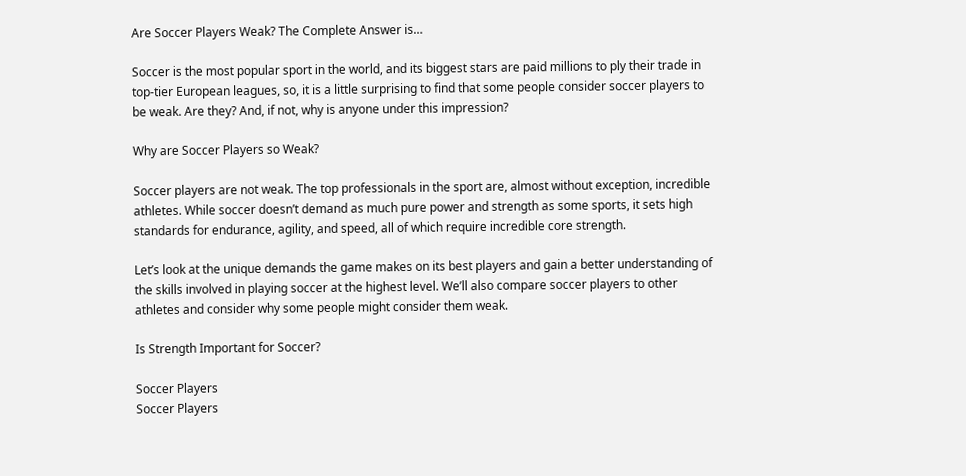Are Soccer Players Weak? The Complete Answer is…

Soccer is the most popular sport in the world, and its biggest stars are paid millions to ply their trade in top-tier European leagues, so, it is a little surprising to find that some people consider soccer players to be weak. Are they? And, if not, why is anyone under this impression?

Why are Soccer Players so Weak?

Soccer players are not weak. The top professionals in the sport are, almost without exception, incredible athletes. While soccer doesn’t demand as much pure power and strength as some sports, it sets high standards for endurance, agility, and speed, all of which require incredible core strength.

Let’s look at the unique demands the game makes on its best players and gain a better understanding of the skills involved in playing soccer at the highest level. We’ll also compare soccer players to other athletes and consider why some people might consider them weak.

Is Strength Important for Soccer?

Soccer Players
Soccer Players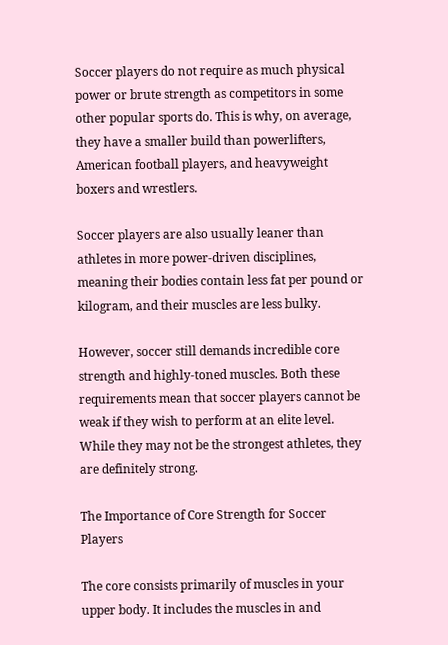Soccer players do not require as much physical power or brute strength as competitors in some other popular sports do. This is why, on average, they have a smaller build than powerlifters, American football players, and heavyweight boxers and wrestlers.

Soccer players are also usually leaner than athletes in more power-driven disciplines, meaning their bodies contain less fat per pound or kilogram, and their muscles are less bulky.

However, soccer still demands incredible core strength and highly-toned muscles. Both these requirements mean that soccer players cannot be weak if they wish to perform at an elite level. While they may not be the strongest athletes, they are definitely strong.

The Importance of Core Strength for Soccer Players

The core consists primarily of muscles in your upper body. It includes the muscles in and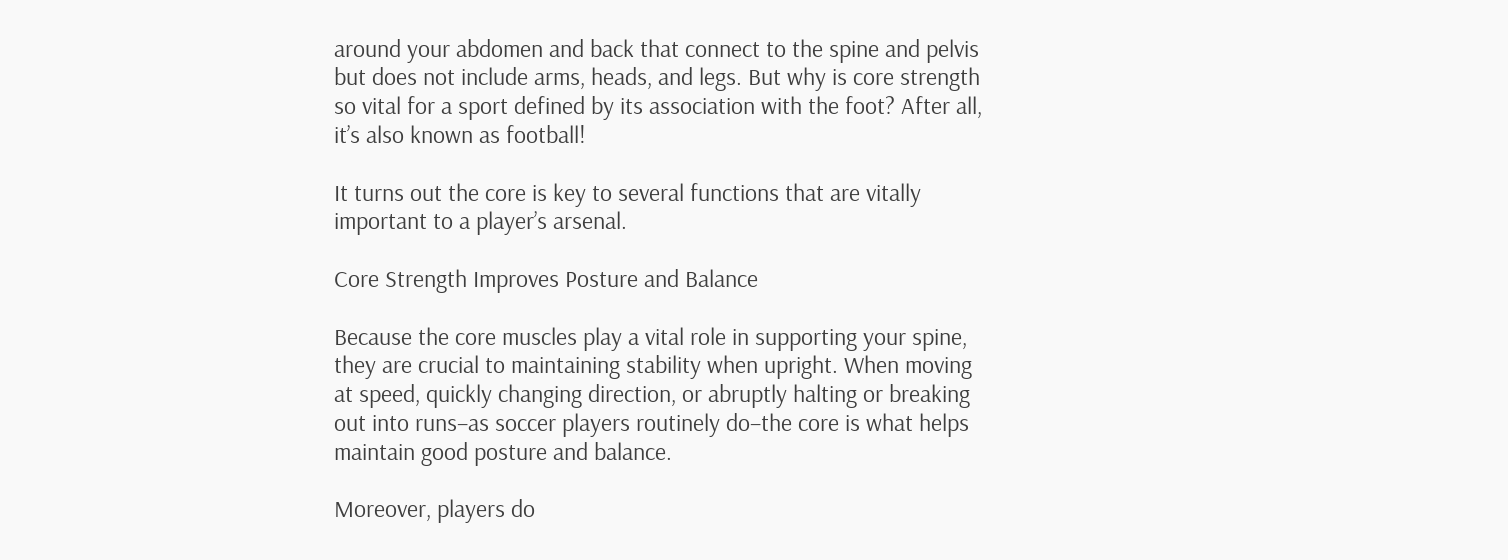around your abdomen and back that connect to the spine and pelvis but does not include arms, heads, and legs. But why is core strength so vital for a sport defined by its association with the foot? After all, it’s also known as football!

It turns out the core is key to several functions that are vitally important to a player’s arsenal.

Core Strength Improves Posture and Balance

Because the core muscles play a vital role in supporting your spine, they are crucial to maintaining stability when upright. When moving at speed, quickly changing direction, or abruptly halting or breaking out into runs–as soccer players routinely do–the core is what helps maintain good posture and balance.

Moreover, players do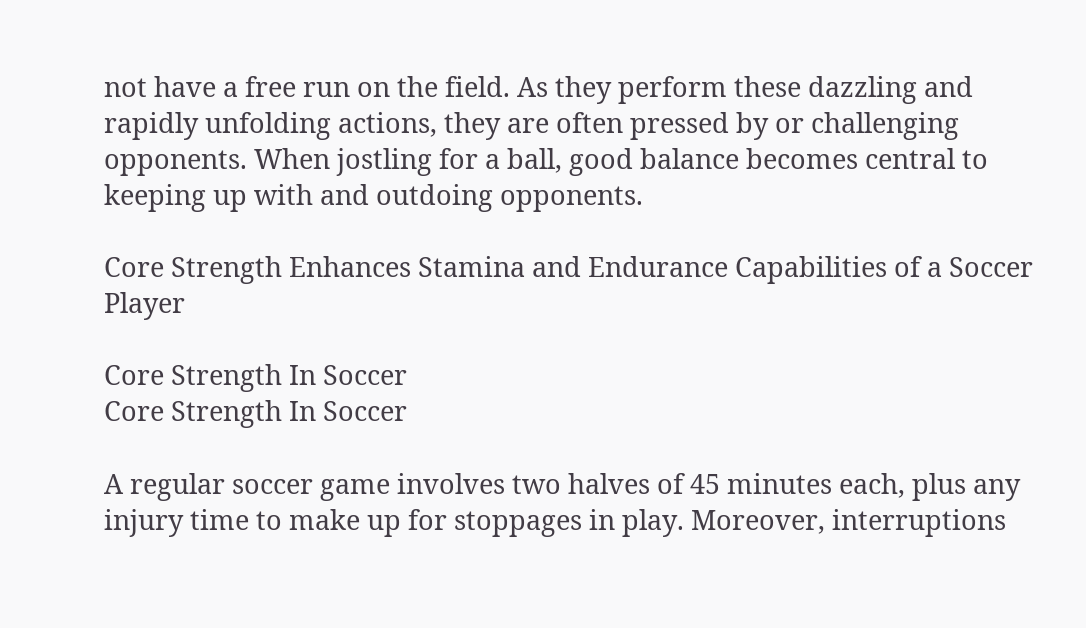not have a free run on the field. As they perform these dazzling and rapidly unfolding actions, they are often pressed by or challenging opponents. When jostling for a ball, good balance becomes central to keeping up with and outdoing opponents.

Core Strength Enhances Stamina and Endurance Capabilities of a Soccer Player

Core Strength In Soccer
Core Strength In Soccer

A regular soccer game involves two halves of 45 minutes each, plus any injury time to make up for stoppages in play. Moreover, interruptions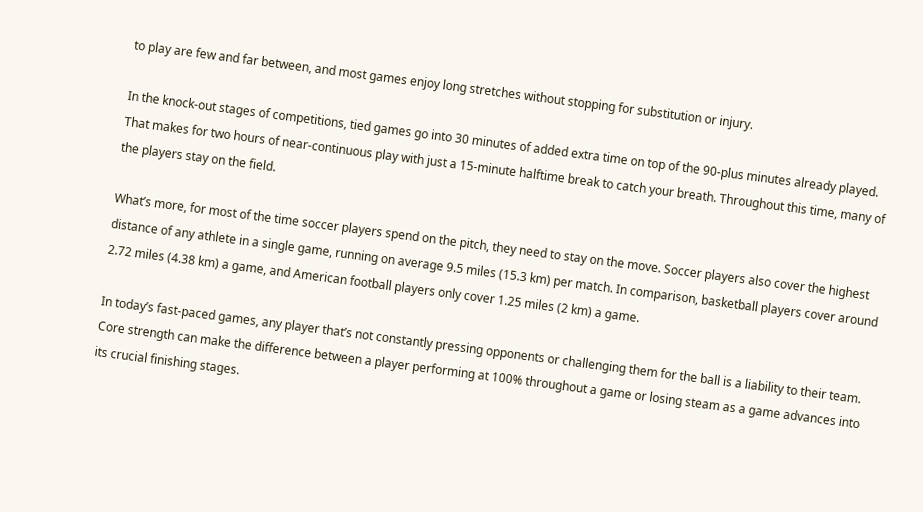to play are few and far between, and most games enjoy long stretches without stopping for substitution or injury.

In the knock-out stages of competitions, tied games go into 30 minutes of added extra time on top of the 90-plus minutes already played. That makes for two hours of near-continuous play with just a 15-minute halftime break to catch your breath. Throughout this time, many of the players stay on the field.

What’s more, for most of the time soccer players spend on the pitch, they need to stay on the move. Soccer players also cover the highest distance of any athlete in a single game, running on average 9.5 miles (15.3 km) per match. In comparison, basketball players cover around 2.72 miles (4.38 km) a game, and American football players only cover 1.25 miles (2 km) a game.

In today’s fast-paced games, any player that’s not constantly pressing opponents or challenging them for the ball is a liability to their team. Core strength can make the difference between a player performing at 100% throughout a game or losing steam as a game advances into its crucial finishing stages.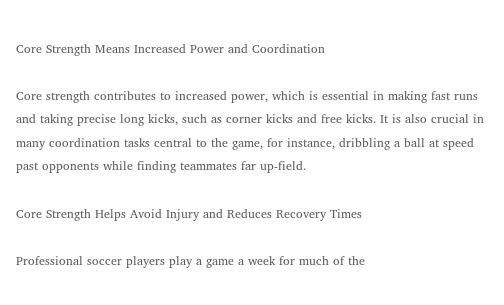Core Strength Means Increased Power and Coordination

Core strength contributes to increased power, which is essential in making fast runs and taking precise long kicks, such as corner kicks and free kicks. It is also crucial in many coordination tasks central to the game, for instance, dribbling a ball at speed past opponents while finding teammates far up-field.

Core Strength Helps Avoid Injury and Reduces Recovery Times

Professional soccer players play a game a week for much of the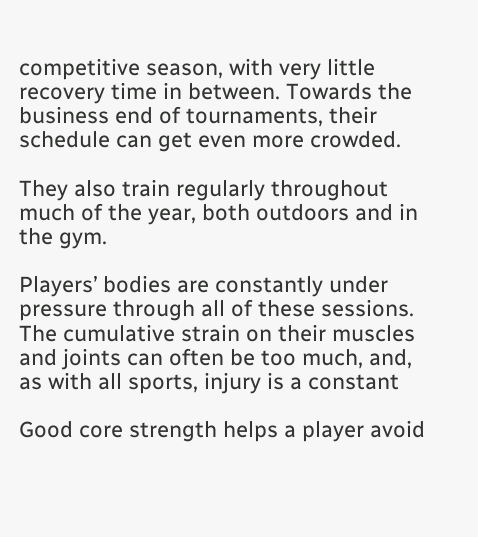competitive season, with very little recovery time in between. Towards the business end of tournaments, their schedule can get even more crowded.

They also train regularly throughout much of the year, both outdoors and in the gym.

Players’ bodies are constantly under pressure through all of these sessions. The cumulative strain on their muscles and joints can often be too much, and, as with all sports, injury is a constant

Good core strength helps a player avoid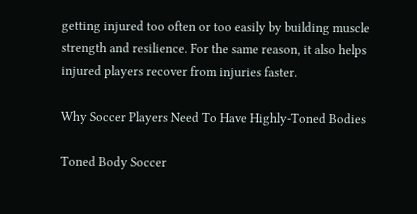getting injured too often or too easily by building muscle strength and resilience. For the same reason, it also helps injured players recover from injuries faster.

Why Soccer Players Need To Have Highly-Toned Bodies

Toned Body Soccer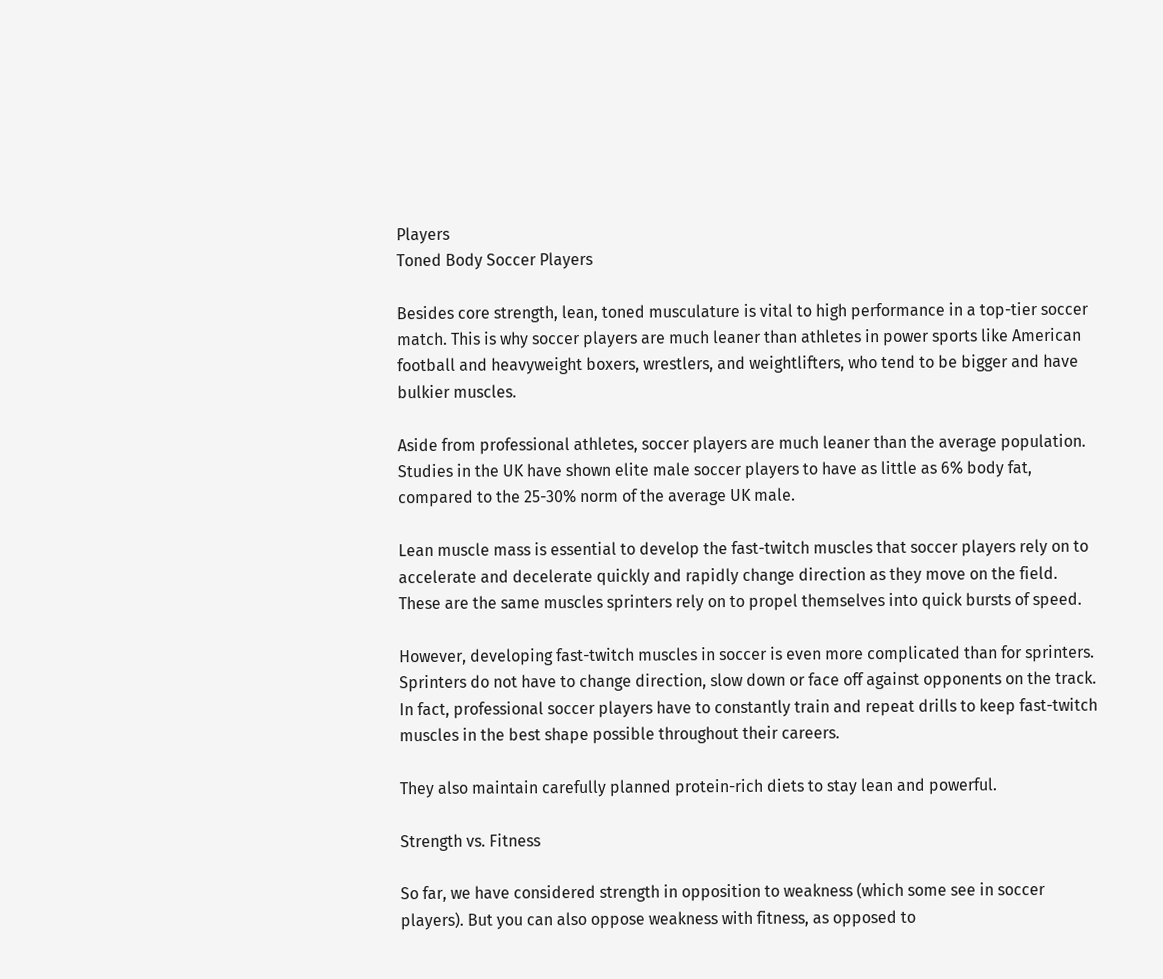Players
Toned Body Soccer Players

Besides core strength, lean, toned musculature is vital to high performance in a top-tier soccer match. This is why soccer players are much leaner than athletes in power sports like American football and heavyweight boxers, wrestlers, and weightlifters, who tend to be bigger and have bulkier muscles.

Aside from professional athletes, soccer players are much leaner than the average population. Studies in the UK have shown elite male soccer players to have as little as 6% body fat, compared to the 25-30% norm of the average UK male.

Lean muscle mass is essential to develop the fast-twitch muscles that soccer players rely on to accelerate and decelerate quickly and rapidly change direction as they move on the field. These are the same muscles sprinters rely on to propel themselves into quick bursts of speed.

However, developing fast-twitch muscles in soccer is even more complicated than for sprinters. Sprinters do not have to change direction, slow down or face off against opponents on the track. In fact, professional soccer players have to constantly train and repeat drills to keep fast-twitch muscles in the best shape possible throughout their careers.

They also maintain carefully planned protein-rich diets to stay lean and powerful.

Strength vs. Fitness

So far, we have considered strength in opposition to weakness (which some see in soccer players). But you can also oppose weakness with fitness, as opposed to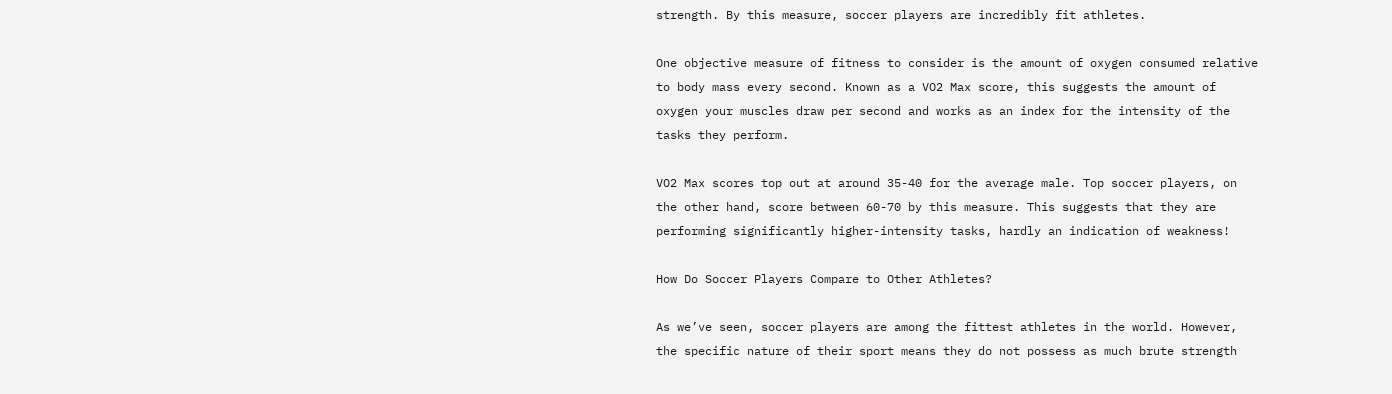strength. By this measure, soccer players are incredibly fit athletes.

One objective measure of fitness to consider is the amount of oxygen consumed relative to body mass every second. Known as a VO2 Max score, this suggests the amount of oxygen your muscles draw per second and works as an index for the intensity of the tasks they perform.

VO2 Max scores top out at around 35-40 for the average male. Top soccer players, on the other hand, score between 60-70 by this measure. This suggests that they are performing significantly higher-intensity tasks, hardly an indication of weakness!

How Do Soccer Players Compare to Other Athletes?

As we’ve seen, soccer players are among the fittest athletes in the world. However, the specific nature of their sport means they do not possess as much brute strength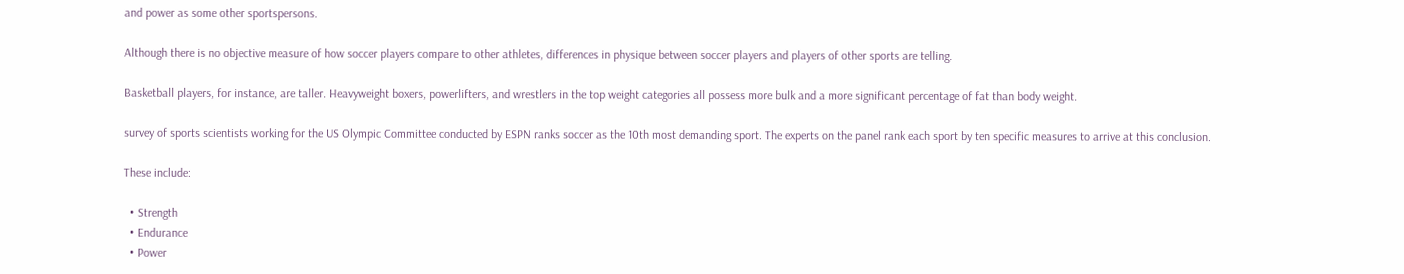and power as some other sportspersons.

Although there is no objective measure of how soccer players compare to other athletes, differences in physique between soccer players and players of other sports are telling.

Basketball players, for instance, are taller. Heavyweight boxers, powerlifters, and wrestlers in the top weight categories all possess more bulk and a more significant percentage of fat than body weight.

survey of sports scientists working for the US Olympic Committee conducted by ESPN ranks soccer as the 10th most demanding sport. The experts on the panel rank each sport by ten specific measures to arrive at this conclusion.

These include:

  • Strength
  • Endurance
  • Power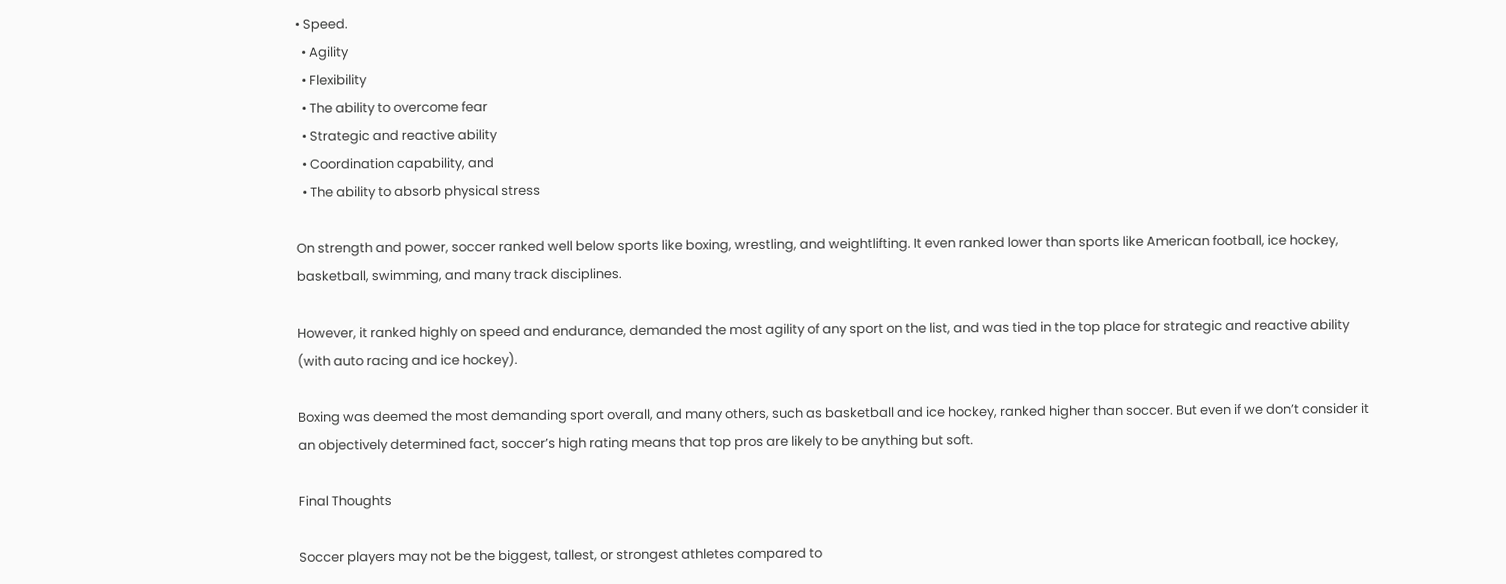• Speed.
  • Agility
  • Flexibility
  • The ability to overcome fear
  • Strategic and reactive ability
  • Coordination capability, and
  • The ability to absorb physical stress

On strength and power, soccer ranked well below sports like boxing, wrestling, and weightlifting. It even ranked lower than sports like American football, ice hockey, basketball, swimming, and many track disciplines.

However, it ranked highly on speed and endurance, demanded the most agility of any sport on the list, and was tied in the top place for strategic and reactive ability (with auto racing and ice hockey).

Boxing was deemed the most demanding sport overall, and many others, such as basketball and ice hockey, ranked higher than soccer. But even if we don’t consider it an objectively determined fact, soccer’s high rating means that top pros are likely to be anything but soft.

Final Thoughts

Soccer players may not be the biggest, tallest, or strongest athletes compared to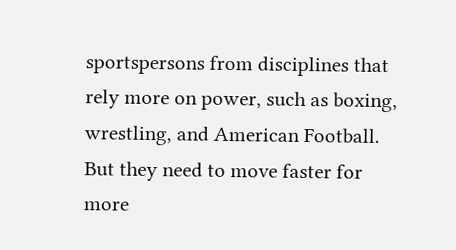sportspersons from disciplines that rely more on power, such as boxing, wrestling, and American Football. But they need to move faster for more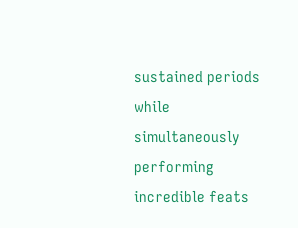sustained periods while simultaneously performing incredible feats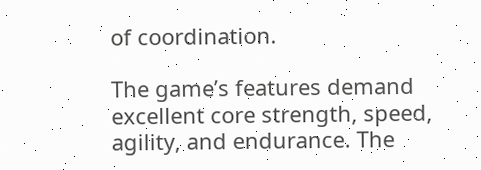of coordination.

The game’s features demand excellent core strength, speed, agility, and endurance. The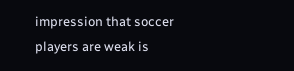impression that soccer players are weak is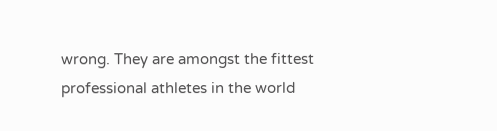wrong. They are amongst the fittest professional athletes in the world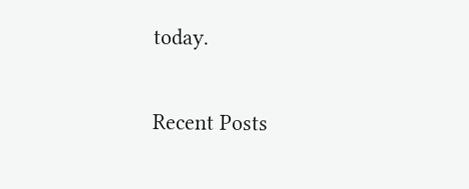today.


Recent Posts